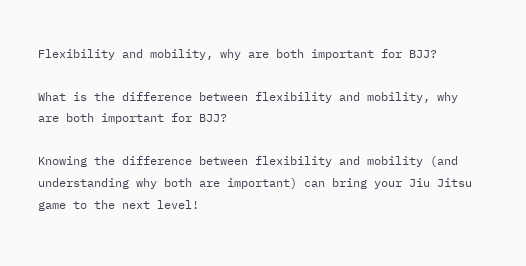Flexibility and mobility, why are both important for BJJ?

What is the difference between flexibility and mobility, why are both important for BJJ?

Knowing the difference between flexibility and mobility (and understanding why both are important) can bring your Jiu Jitsu game to the next level!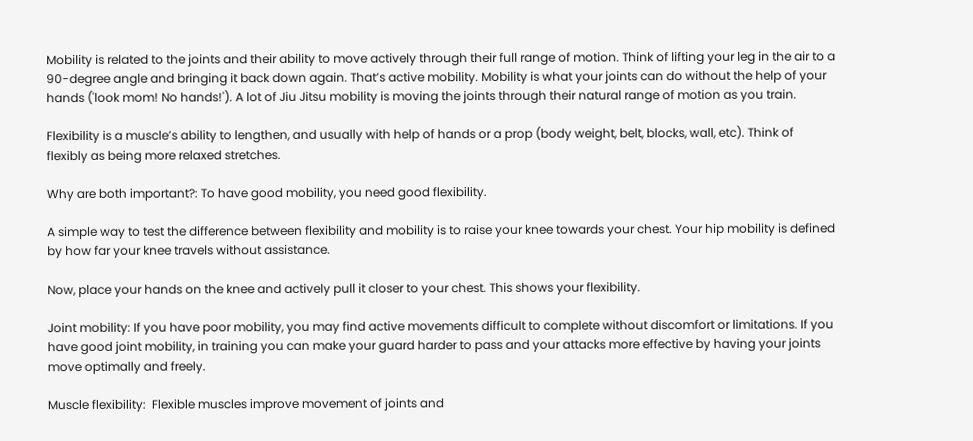Mobility is related to the joints and their ability to move actively through their full range of motion. Think of lifting your leg in the air to a 90-degree angle and bringing it back down again. That’s active mobility. Mobility is what your joints can do without the help of your hands ('look mom! No hands!'). A lot of Jiu Jitsu mobility is moving the joints through their natural range of motion as you train.

Flexibility is a muscle’s ability to lengthen, and usually with help of hands or a prop (body weight, belt, blocks, wall, etc). Think of flexibly as being more relaxed stretches.

Why are both important?: To have good mobility, you need good flexibility.

A simple way to test the difference between flexibility and mobility is to raise your knee towards your chest. Your hip mobility is defined by how far your knee travels without assistance.

Now, place your hands on the knee and actively pull it closer to your chest. This shows your flexibility.

Joint mobility: If you have poor mobility, you may find active movements difficult to complete without discomfort or limitations. If you have good joint mobility, in training you can make your guard harder to pass and your attacks more effective by having your joints move optimally and freely.

Muscle flexibility:  Flexible muscles improve movement of joints and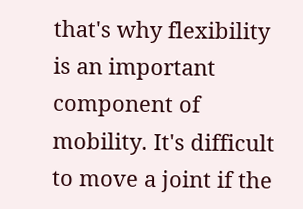that's why flexibility is an important component of mobility. It's difficult to move a joint if the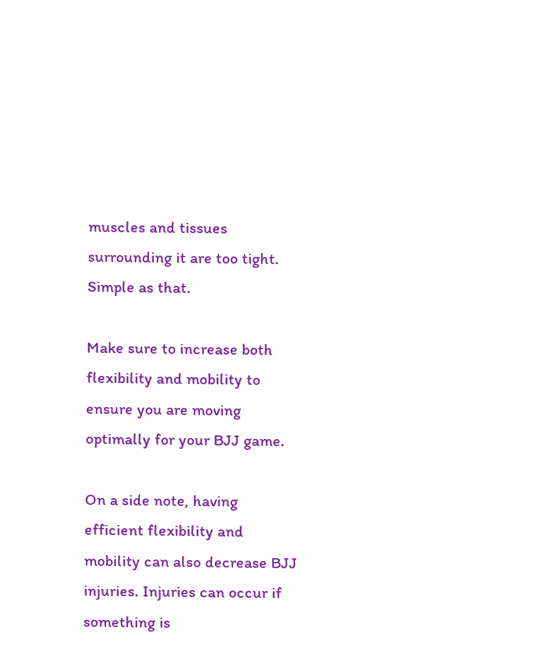muscles and tissues surrounding it are too tight. Simple as that.

Make sure to increase both flexibility and mobility to ensure you are moving optimally for your BJJ game.

On a side note, having efficient flexibility and mobility can also decrease BJJ injuries. Injuries can occur if something is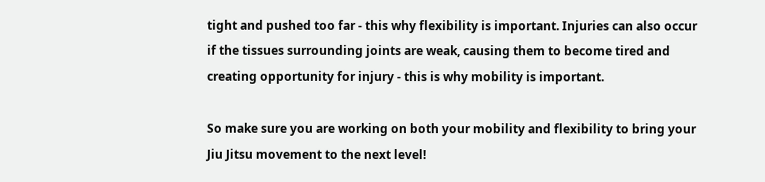tight and pushed too far - this why flexibility is important. Injuries can also occur if the tissues surrounding joints are weak, causing them to become tired and creating opportunity for injury - this is why mobility is important.

So make sure you are working on both your mobility and flexibility to bring your Jiu Jitsu movement to the next level!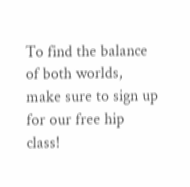To find the balance of both worlds, make sure to sign up for our free hip class!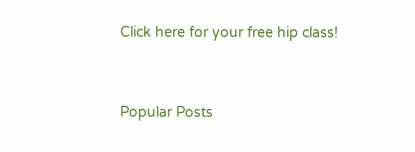Click here for your free hip class!


Popular Posts